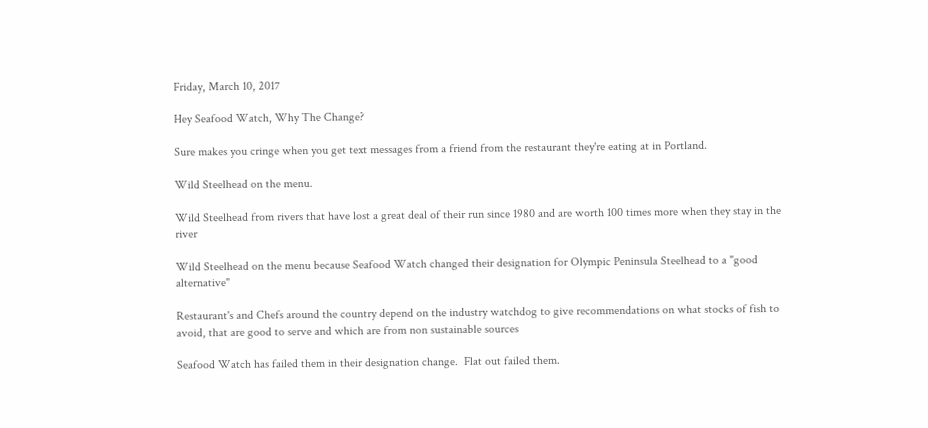Friday, March 10, 2017

Hey Seafood Watch, Why The Change?

Sure makes you cringe when you get text messages from a friend from the restaurant they're eating at in Portland.

Wild Steelhead on the menu.

Wild Steelhead from rivers that have lost a great deal of their run since 1980 and are worth 100 times more when they stay in the river

Wild Steelhead on the menu because Seafood Watch changed their designation for Olympic Peninsula Steelhead to a "good alternative"

Restaurant's and Chefs around the country depend on the industry watchdog to give recommendations on what stocks of fish to avoid, that are good to serve and which are from non sustainable sources

Seafood Watch has failed them in their designation change.  Flat out failed them.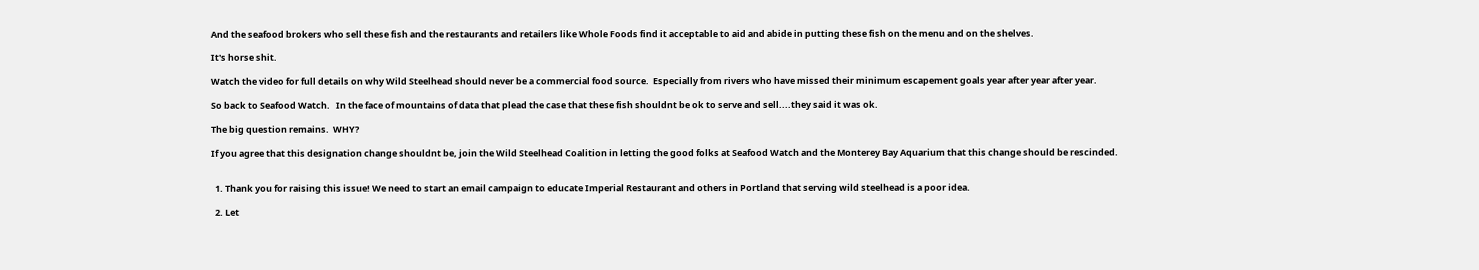And the seafood brokers who sell these fish and the restaurants and retailers like Whole Foods find it acceptable to aid and abide in putting these fish on the menu and on the shelves.

It's horse shit.

Watch the video for full details on why Wild Steelhead should never be a commercial food source.  Especially from rivers who have missed their minimum escapement goals year after year after year.

So back to Seafood Watch.   In the face of mountains of data that plead the case that these fish shouldnt be ok to serve and sell....they said it was ok.

The big question remains.  WHY?

If you agree that this designation change shouldnt be, join the Wild Steelhead Coalition in letting the good folks at Seafood Watch and the Monterey Bay Aquarium that this change should be rescinded.


  1. Thank you for raising this issue! We need to start an email campaign to educate Imperial Restaurant and others in Portland that serving wild steelhead is a poor idea.

  2. Let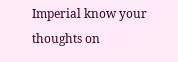Imperial know your thoughts on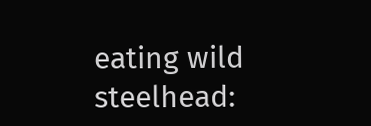eating wild steelhead: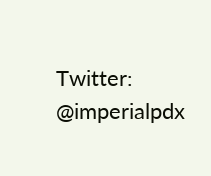Twitter: @imperialpdx